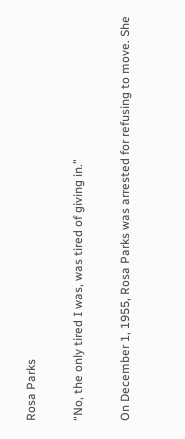Rosa Parks

“No, the only tired I was, was tired of giving in.”

On December 1, 1955, Rosa Parks was arrested for refusing to move. She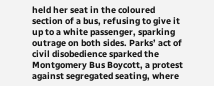held her seat in the coloured section of a bus, refusing to give it up to a white passenger, sparking outrage on both sides. Parks’ act of civil disobedience sparked the Montgomery Bus Boycott, a protest against segregated seating, where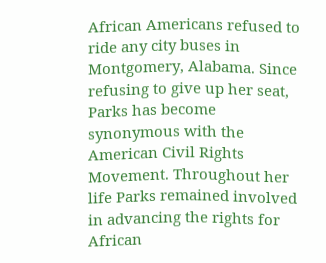African Americans refused to ride any city buses in Montgomery, Alabama. Since refusing to give up her seat, Parks has become synonymous with the American Civil Rights Movement. Throughout her life Parks remained involved in advancing the rights for African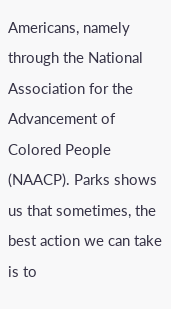Americans, namely through the National Association for the Advancement of Colored People (NAACP). Parks shows us that sometimes, the best action we can take is to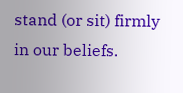stand (or sit) firmly in our beliefs.